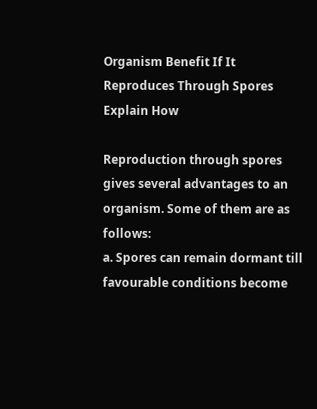Organism Benefit If It Reproduces Through Spores Explain How

Reproduction through spores gives several advantages to an organism. Some of them are as follows:
a. Spores can remain dormant till favourable conditions become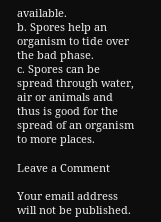available.
b. Spores help an organism to tide over the bad phase.
c. Spores can be spread through water, air or animals and thus is good for the spread of an organism to more places.

Leave a Comment

Your email address will not be published.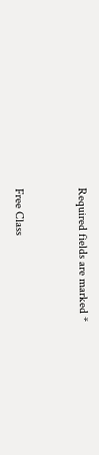Required fields are marked *


Free Class